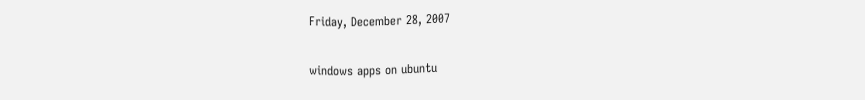Friday, December 28, 2007

windows apps on ubuntu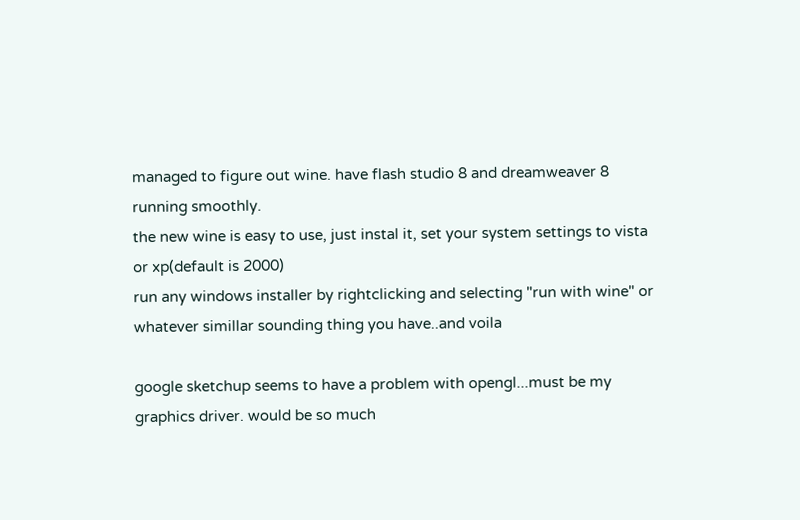managed to figure out wine. have flash studio 8 and dreamweaver 8 running smoothly.
the new wine is easy to use, just instal it, set your system settings to vista or xp(default is 2000)
run any windows installer by rightclicking and selecting "run with wine" or whatever simillar sounding thing you have..and voila

google sketchup seems to have a problem with opengl...must be my graphics driver. would be so much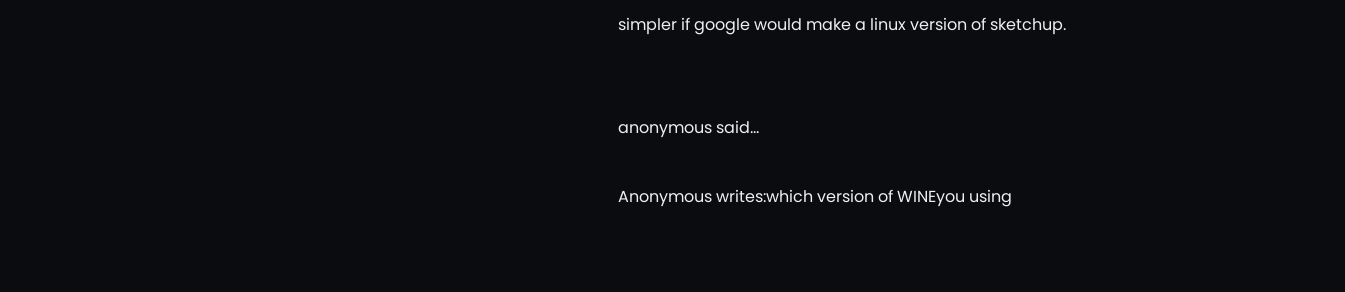simpler if google would make a linux version of sketchup.


anonymous said...

Anonymous writes:which version of WINEyou using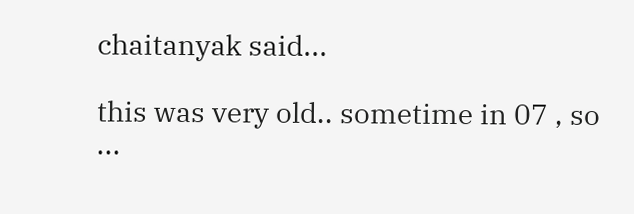chaitanyak said...

this was very old.. sometime in 07 , so ...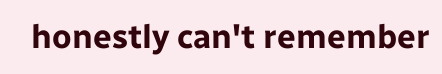honestly can't remember